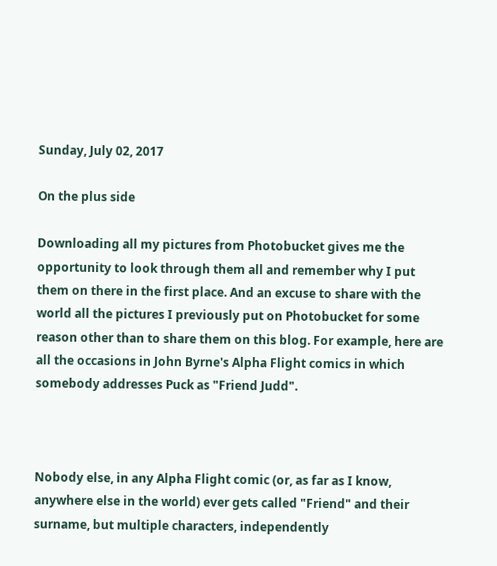Sunday, July 02, 2017

On the plus side

Downloading all my pictures from Photobucket gives me the opportunity to look through them all and remember why I put them on there in the first place. And an excuse to share with the world all the pictures I previously put on Photobucket for some reason other than to share them on this blog. For example, here are all the occasions in John Byrne's Alpha Flight comics in which somebody addresses Puck as "Friend Judd".



Nobody else, in any Alpha Flight comic (or, as far as I know, anywhere else in the world) ever gets called "Friend" and their surname, but multiple characters, independently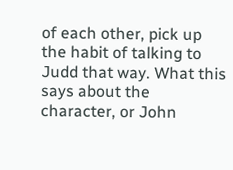of each other, pick up the habit of talking to Judd that way. What this says about the character, or John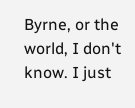Byrne, or the world, I don't know. I just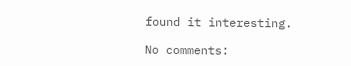found it interesting.

No comments: